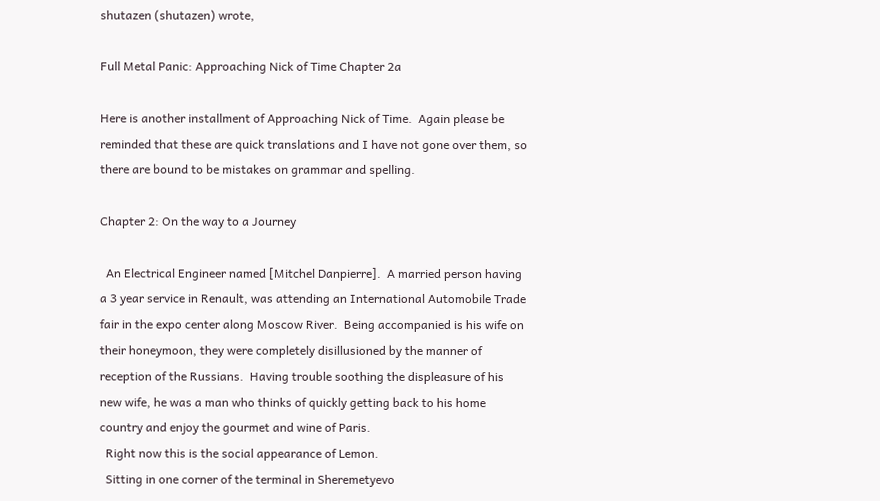shutazen (shutazen) wrote,

Full Metal Panic: Approaching Nick of Time Chapter 2a

Here is another installment of Approaching Nick of Time.  Again please be reminded that these are quick translations and I have not gone over them, so there are bound to be mistakes on grammar and spelling.

Chapter 2: On the way to a Journey

  An Electrical Engineer named [Mitchel Danpierre].  A married person having a 3 year service in Renault, was attending an International Automobile Trade fair in the expo center along Moscow River.  Being accompanied is his wife on their honeymoon, they were completely disillusioned by the manner of reception of the Russians.  Having trouble soothing the displeasure of his new wife, he was a man who thinks of quickly getting back to his home country and enjoy the gourmet and wine of Paris.
  Right now this is the social appearance of Lemon.
  Sitting in one corner of the terminal in Sheremetyevo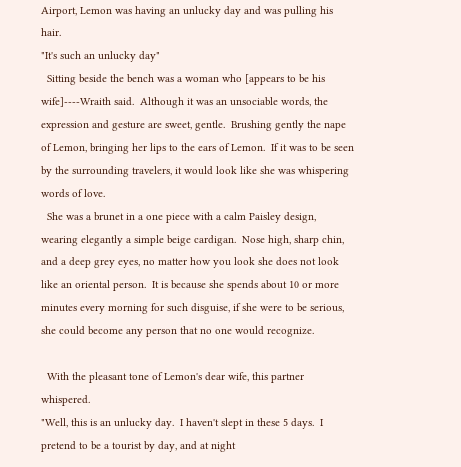Airport, Lemon was having an unlucky day and was pulling his hair.
"It's such an unlucky day"
  Sitting beside the bench was a woman who [appears to be his wife]----Wraith said.  Although it was an unsociable words, the expression and gesture are sweet, gentle.  Brushing gently the nape of Lemon, bringing her lips to the ears of Lemon.  If it was to be seen by the surrounding travelers, it would look like she was whispering words of love.
  She was a brunet in a one piece with a calm Paisley design, wearing elegantly a simple beige cardigan.  Nose high, sharp chin, and a deep grey eyes, no matter how you look she does not look like an oriental person.  It is because she spends about 10 or more minutes every morning for such disguise, if she were to be serious, she could become any person that no one would recognize.

  With the pleasant tone of Lemon's dear wife, this partner whispered.
"Well, this is an unlucky day.  I haven't slept in these 5 days.  I pretend to be a tourist by day, and at night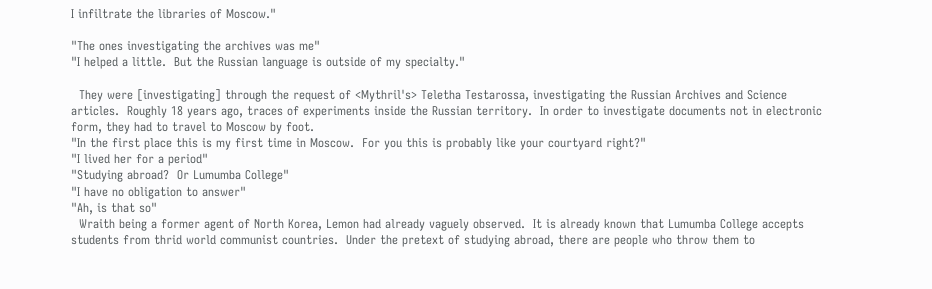I infiltrate the libraries of Moscow."

"The ones investigating the archives was me"
"I helped a little.  But the Russian language is outside of my specialty."

  They were [investigating] through the request of <Mythril's> Teletha Testarossa, investigating the Russian Archives and Science articles.  Roughly 18 years ago, traces of experiments inside the Russian territory.  In order to investigate documents not in electronic form, they had to travel to Moscow by foot.
"In the first place this is my first time in Moscow.  For you this is probably like your courtyard right?"
"I lived her for a period"
"Studying abroad?  Or Lumumba College"
"I have no obligation to answer"
"Ah, is that so"
  Wraith being a former agent of North Korea, Lemon had already vaguely observed.  It is already known that Lumumba College accepts students from thrid world communist countries.  Under the pretext of studying abroad, there are people who throw them to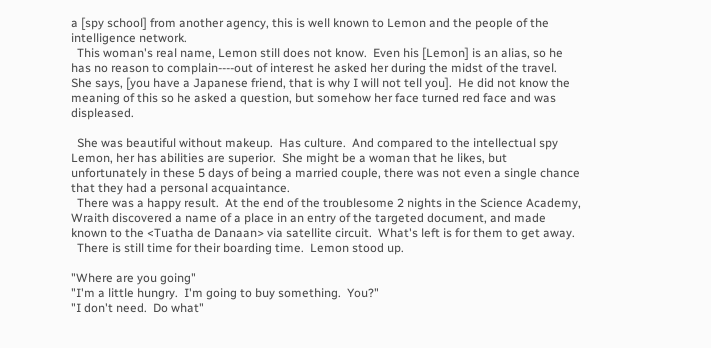a [spy school] from another agency, this is well known to Lemon and the people of the intelligence network.
  This woman's real name, Lemon still does not know.  Even his [Lemon] is an alias, so he has no reason to complain----out of interest he asked her during the midst of the travel.  She says, [you have a Japanese friend, that is why I will not tell you].  He did not know the meaning of this so he asked a question, but somehow her face turned red face and was displeased.

  She was beautiful without makeup.  Has culture.  And compared to the intellectual spy Lemon, her has abilities are superior.  She might be a woman that he likes, but unfortunately in these 5 days of being a married couple, there was not even a single chance that they had a personal acquaintance.
  There was a happy result.  At the end of the troublesome 2 nights in the Science Academy, Wraith discovered a name of a place in an entry of the targeted document, and made known to the <Tuatha de Danaan> via satellite circuit.  What's left is for them to get away.
  There is still time for their boarding time.  Lemon stood up.

"Where are you going"
"I'm a little hungry.  I'm going to buy something.  You?"
"I don't need.  Do what"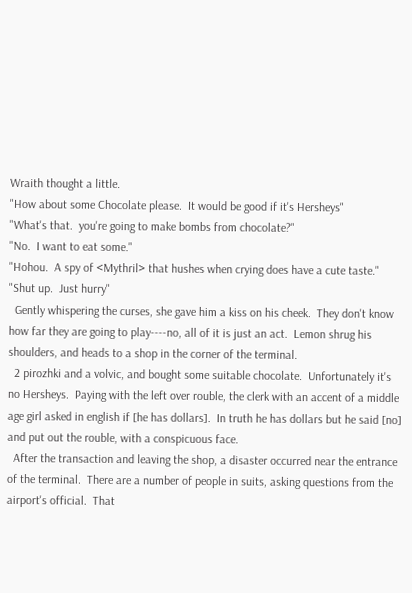Wraith thought a little.
"How about some Chocolate please.  It would be good if it's Hersheys"
"What's that.  you're going to make bombs from chocolate?"
"No.  I want to eat some."
"Hohou.  A spy of <Mythril> that hushes when crying does have a cute taste."
"Shut up.  Just hurry"
  Gently whispering the curses, she gave him a kiss on his cheek.  They don't know how far they are going to play----no, all of it is just an act.  Lemon shrug his shoulders, and heads to a shop in the corner of the terminal.
  2 pirozhki and a volvic, and bought some suitable chocolate.  Unfortunately it's no Hersheys.  Paying with the left over rouble, the clerk with an accent of a middle age girl asked in english if [he has dollars].  In truth he has dollars but he said [no] and put out the rouble, with a conspicuous face.
  After the transaction and leaving the shop, a disaster occurred near the entrance of the terminal.  There are a number of people in suits, asking questions from the airport's official.  That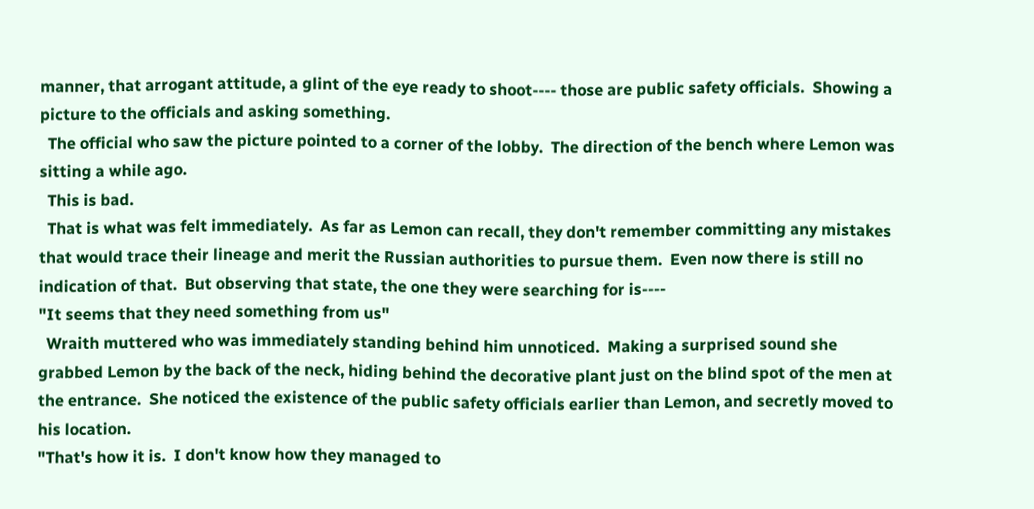manner, that arrogant attitude, a glint of the eye ready to shoot---- those are public safety officials.  Showing a picture to the officials and asking something.
  The official who saw the picture pointed to a corner of the lobby.  The direction of the bench where Lemon was sitting a while ago.
  This is bad.
  That is what was felt immediately.  As far as Lemon can recall, they don't remember committing any mistakes that would trace their lineage and merit the Russian authorities to pursue them.  Even now there is still no indication of that.  But observing that state, the one they were searching for is----
"It seems that they need something from us"
  Wraith muttered who was immediately standing behind him unnoticed.  Making a surprised sound she grabbed Lemon by the back of the neck, hiding behind the decorative plant just on the blind spot of the men at the entrance.  She noticed the existence of the public safety officials earlier than Lemon, and secretly moved to his location.
"That's how it is.  I don't know how they managed to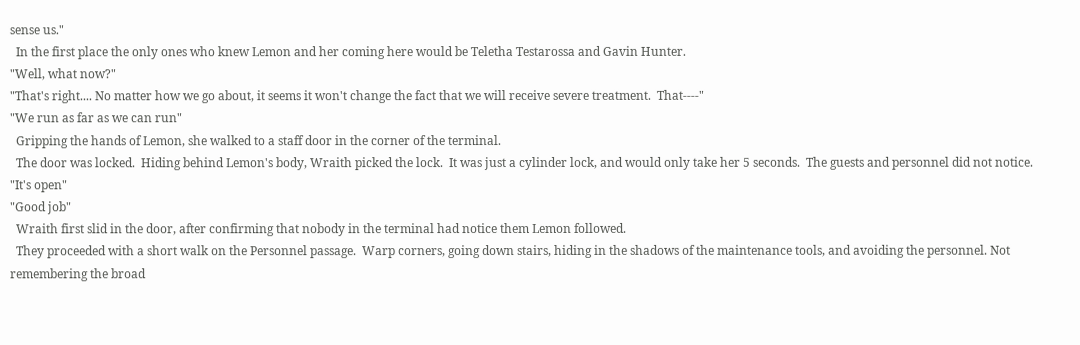sense us."
  In the first place the only ones who knew Lemon and her coming here would be Teletha Testarossa and Gavin Hunter.
"Well, what now?"
"That's right.... No matter how we go about, it seems it won't change the fact that we will receive severe treatment.  That----"
"We run as far as we can run"
  Gripping the hands of Lemon, she walked to a staff door in the corner of the terminal.
  The door was locked.  Hiding behind Lemon's body, Wraith picked the lock.  It was just a cylinder lock, and would only take her 5 seconds.  The guests and personnel did not notice.
"It's open"
"Good job"
  Wraith first slid in the door, after confirming that nobody in the terminal had notice them Lemon followed.
  They proceeded with a short walk on the Personnel passage.  Warp corners, going down stairs, hiding in the shadows of the maintenance tools, and avoiding the personnel. Not remembering the broad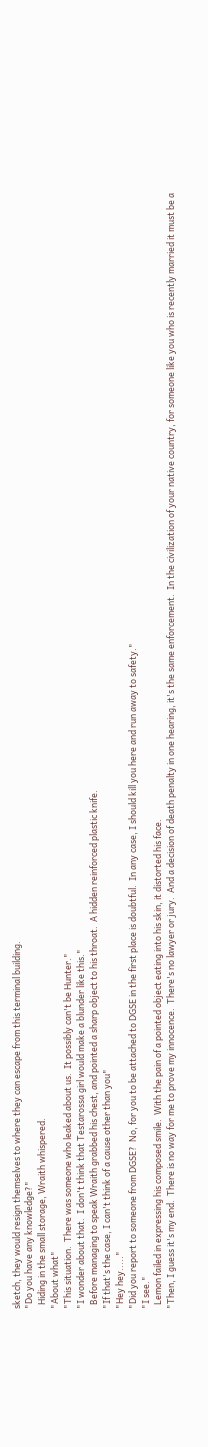sketch, they would resign themselves to where they can escape from this terminal building.
"Do you have any knowledge?"
  Hiding in the small storage, Wraith whispered.
"About what"
"This situation.  There was someone who leaked about us.  It possibly can't be Hunter."
"I wonder about that.  I don't think that Testarossa girl would make a blunder like this."
  Before managing to speak Wraith grabbed his chest, and pointed a sharp object to his throat.  A hidden reinforced plastic knife.
"If that's the case, I can't think of a cause other than you"
"Hey hey....."
"Did you report to someone from DGSE?  No, for you to be attached to DGSE in the first place is doubtful.  In any case, I should kill you here and run away to safety."
"I see."
  Lemon failed in expressing his composed smile.  With the pain of a pointed object eating into his skin, it distorted his face.
"Then, I guess it's my end.  There is no way for me to prove my innocence.  There's no lawyer or jury.  And a decision of death penalty in one hearing, it's the same enforcement.  In the civilization of your native country, for someone like you who is recently married it must be a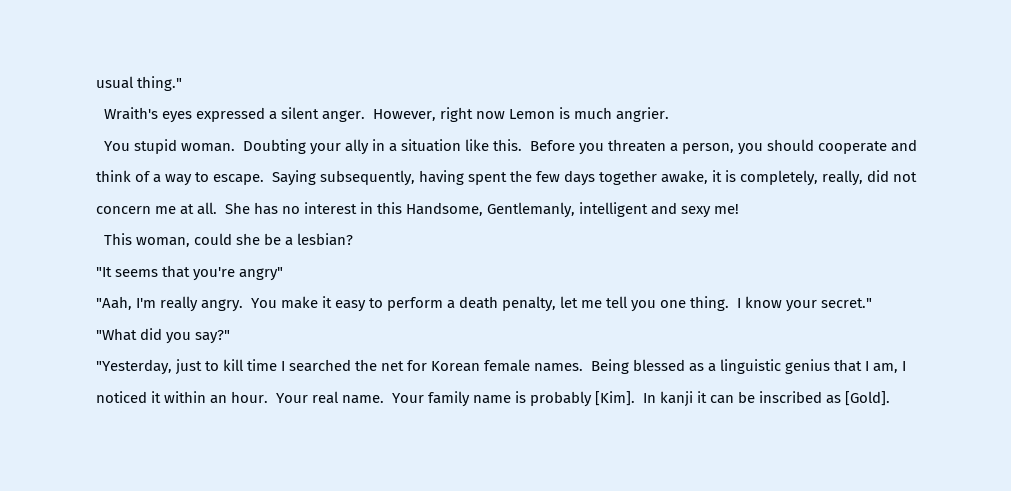usual thing."
  Wraith's eyes expressed a silent anger.  However, right now Lemon is much angrier.
  You stupid woman.  Doubting your ally in a situation like this.  Before you threaten a person, you should cooperate and think of a way to escape.  Saying subsequently, having spent the few days together awake, it is completely, really, did not concern me at all.  She has no interest in this Handsome, Gentlemanly, intelligent and sexy me!
  This woman, could she be a lesbian?
"It seems that you're angry"
"Aah, I'm really angry.  You make it easy to perform a death penalty, let me tell you one thing.  I know your secret."
"What did you say?"
"Yesterday, just to kill time I searched the net for Korean female names.  Being blessed as a linguistic genius that I am, I noticed it within an hour.  Your real name.  Your family name is probably [Kim].  In kanji it can be inscribed as [Gold].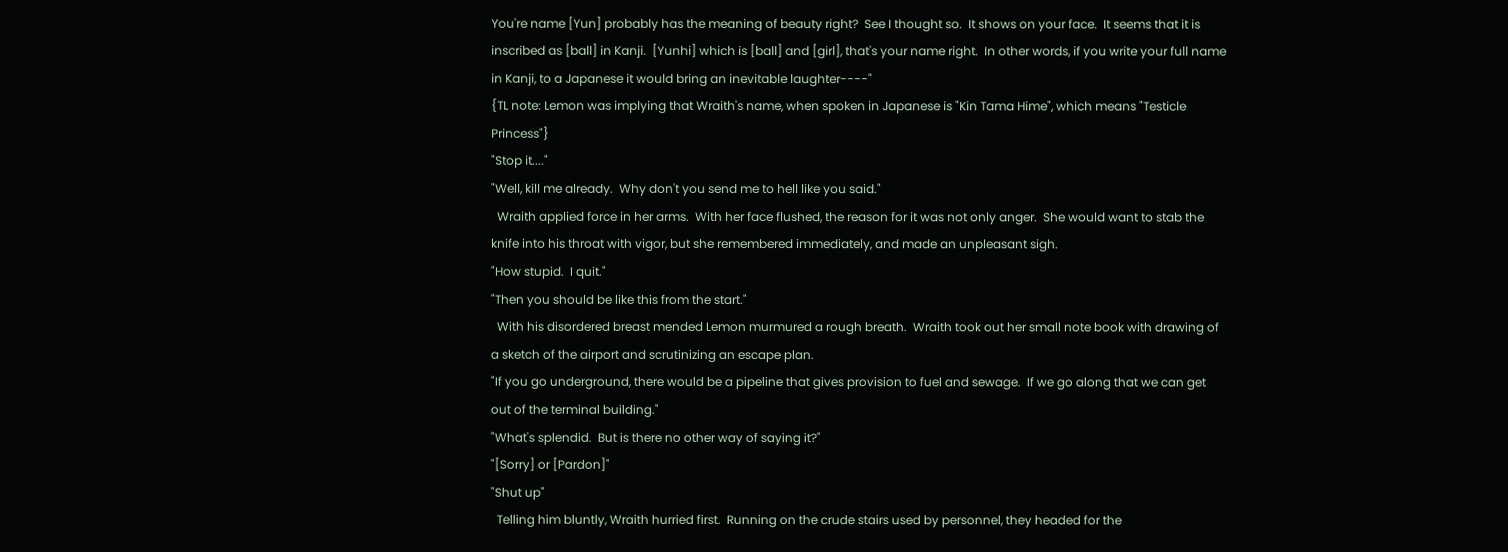You're name [Yun] probably has the meaning of beauty right?  See I thought so.  It shows on your face.  It seems that it is inscribed as [ball] in Kanji.  [Yunhi] which is [ball] and [girl], that's your name right.  In other words, if you write your full name in Kanji, to a Japanese it would bring an inevitable laughter----"
{TL note: Lemon was implying that Wraith's name, when spoken in Japanese is "Kin Tama Hime", which means "Testicle Princess"}
"Stop it...."
"Well, kill me already.  Why don't you send me to hell like you said."
  Wraith applied force in her arms.  With her face flushed, the reason for it was not only anger.  She would want to stab the knife into his throat with vigor, but she remembered immediately, and made an unpleasant sigh.
"How stupid.  I quit."
"Then you should be like this from the start."
  With his disordered breast mended Lemon murmured a rough breath.  Wraith took out her small note book with drawing of a sketch of the airport and scrutinizing an escape plan.
"If you go underground, there would be a pipeline that gives provision to fuel and sewage.  If we go along that we can get out of the terminal building."
"What's splendid.  But is there no other way of saying it?"
"[Sorry] or [Pardon]"
"Shut up"
  Telling him bluntly, Wraith hurried first.  Running on the crude stairs used by personnel, they headed for the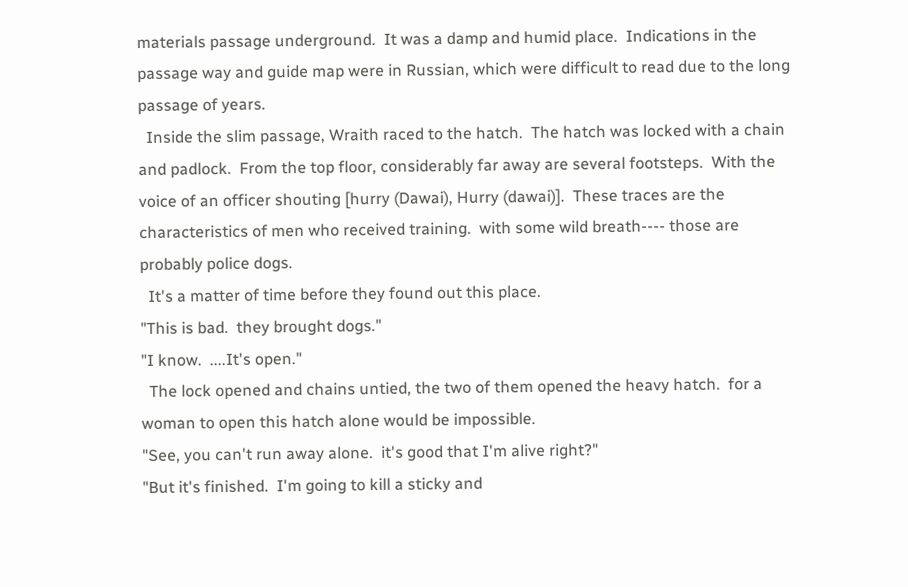materials passage underground.  It was a damp and humid place.  Indications in the passage way and guide map were in Russian, which were difficult to read due to the long passage of years.
  Inside the slim passage, Wraith raced to the hatch.  The hatch was locked with a chain and padlock.  From the top floor, considerably far away are several footsteps.  With the voice of an officer shouting [hurry (Dawai), Hurry (dawai)].  These traces are the characteristics of men who received training.  with some wild breath---- those are probably police dogs.
  It's a matter of time before they found out this place.
"This is bad.  they brought dogs."
"I know.  ....It's open."
  The lock opened and chains untied, the two of them opened the heavy hatch.  for a woman to open this hatch alone would be impossible.
"See, you can't run away alone.  it's good that I'm alive right?"
"But it's finished.  I'm going to kill a sticky and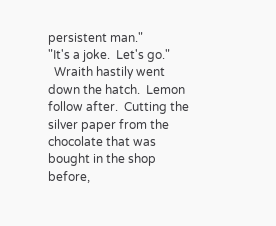persistent man."
"It's a joke.  Let's go."
  Wraith hastily went down the hatch.  Lemon follow after.  Cutting the silver paper from the chocolate that was bought in the shop before,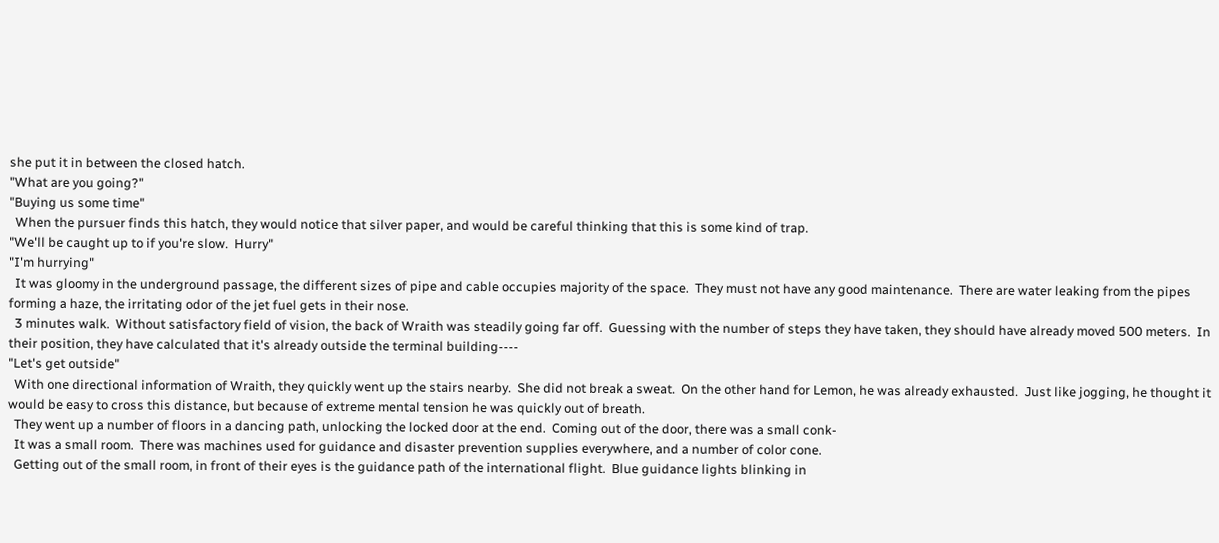she put it in between the closed hatch.
"What are you going?"
"Buying us some time"
  When the pursuer finds this hatch, they would notice that silver paper, and would be careful thinking that this is some kind of trap.
"We'll be caught up to if you're slow.  Hurry"
"I'm hurrying"
  It was gloomy in the underground passage, the different sizes of pipe and cable occupies majority of the space.  They must not have any good maintenance.  There are water leaking from the pipes forming a haze, the irritating odor of the jet fuel gets in their nose.
  3 minutes walk.  Without satisfactory field of vision, the back of Wraith was steadily going far off.  Guessing with the number of steps they have taken, they should have already moved 500 meters.  In their position, they have calculated that it's already outside the terminal building----
"Let's get outside"
  With one directional information of Wraith, they quickly went up the stairs nearby.  She did not break a sweat.  On the other hand for Lemon, he was already exhausted.  Just like jogging, he thought it would be easy to cross this distance, but because of extreme mental tension he was quickly out of breath.
  They went up a number of floors in a dancing path, unlocking the locked door at the end.  Coming out of the door, there was a small conk-
  It was a small room.  There was machines used for guidance and disaster prevention supplies everywhere, and a number of color cone.
  Getting out of the small room, in front of their eyes is the guidance path of the international flight.  Blue guidance lights blinking in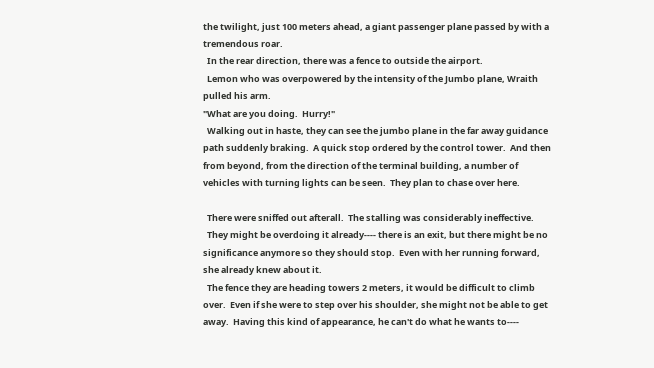the twilight, just 100 meters ahead, a giant passenger plane passed by with a tremendous roar.
  In the rear direction, there was a fence to outside the airport.
  Lemon who was overpowered by the intensity of the Jumbo plane, Wraith pulled his arm.
"What are you doing.  Hurry!"
  Walking out in haste, they can see the jumbo plane in the far away guidance path suddenly braking.  A quick stop ordered by the control tower.  And then from beyond, from the direction of the terminal building, a number of vehicles with turning lights can be seen.  They plan to chase over here.

  There were sniffed out afterall.  The stalling was considerably ineffective.
  They might be overdoing it already---- there is an exit, but there might be no significance anymore so they should stop.  Even with her running forward, she already knew about it.
  The fence they are heading towers 2 meters, it would be difficult to climb over.  Even if she were to step over his shoulder, she might not be able to get away.  Having this kind of appearance, he can't do what he wants to----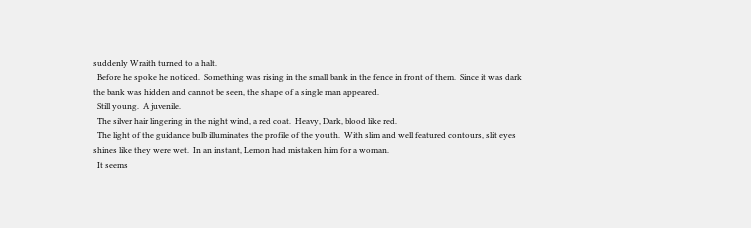suddenly Wraith turned to a halt.
  Before he spoke he noticed.  Something was rising in the small bank in the fence in front of them.  Since it was dark the bank was hidden and cannot be seen, the shape of a single man appeared.
  Still young.  A juvenile.
  The silver hair lingering in the night wind, a red coat.  Heavy, Dark, blood like red.
  The light of the guidance bulb illuminates the profile of the youth.  With slim and well featured contours, slit eyes shines like they were wet.  In an instant, Lemon had mistaken him for a woman.
  It seems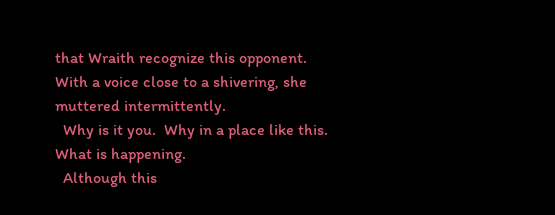that Wraith recognize this opponent.  With a voice close to a shivering, she muttered intermittently.
  Why is it you.  Why in a place like this.  What is happening.
  Although this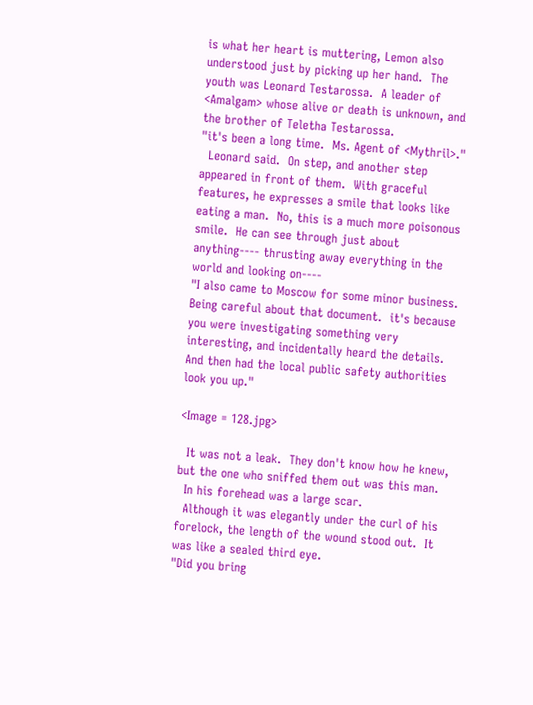is what her heart is muttering, Lemon also understood just by picking up her hand.  The youth was Leonard Testarossa.  A leader of <Amalgam> whose alive or death is unknown, and the brother of Teletha Testarossa.
"it's been a long time.  Ms. Agent of <Mythril>."
  Leonard said.  On step, and another step appeared in front of them.  With graceful features, he expresses a smile that looks like eating a man.  No, this is a much more poisonous smile.  He can see through just about anything---- thrusting away everything in the world and looking on----
"I also came to Moscow for some minor business.  Being careful about that document.  it's because you were investigating something very interesting, and incidentally heard the details.  And then had the local public safety authorities look you up."

<Image = 128.jpg>

  It was not a leak.  They don't know how he knew, but the one who sniffed them out was this man.
  In his forehead was a large scar.
  Although it was elegantly under the curl of his forelock, the length of the wound stood out.  It was like a sealed third eye.
"Did you bring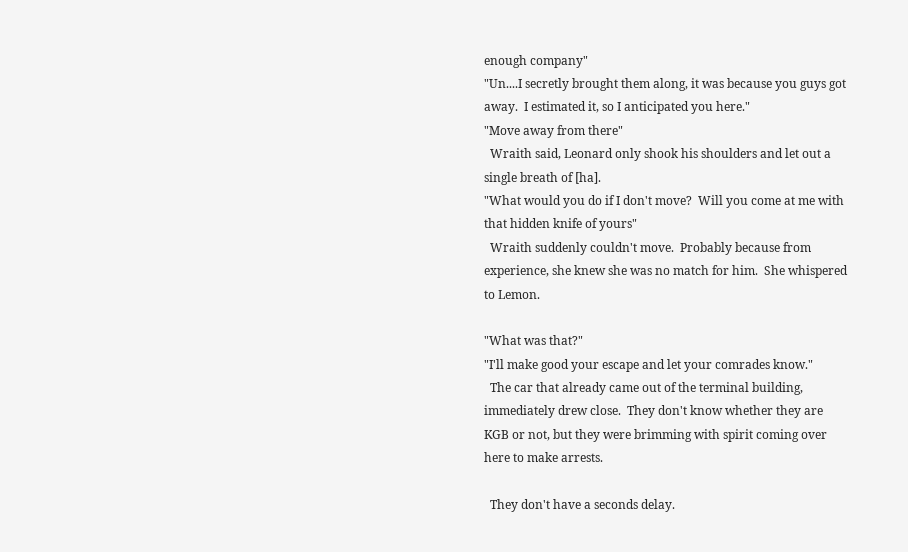enough company"
"Un....I secretly brought them along, it was because you guys got away.  I estimated it, so I anticipated you here."
"Move away from there"
  Wraith said, Leonard only shook his shoulders and let out a single breath of [ha].
"What would you do if I don't move?  Will you come at me with that hidden knife of yours"
  Wraith suddenly couldn't move.  Probably because from experience, she knew she was no match for him.  She whispered to Lemon.

"What was that?"
"I'll make good your escape and let your comrades know."
  The car that already came out of the terminal building, immediately drew close.  They don't know whether they are KGB or not, but they were brimming with spirit coming over here to make arrests.

  They don't have a seconds delay.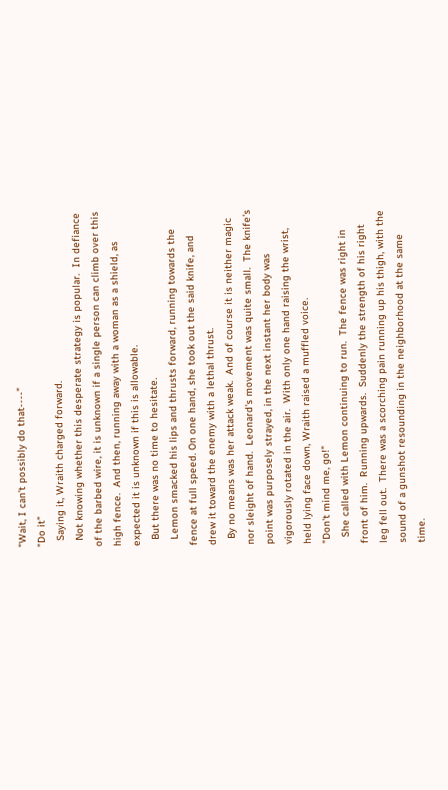"Wait, I can't possibly do that----"
"Do it"
  Saying it, Wraith charged forward.
  Not knowing whether this desperate strategy is popular.  In defiance of the barbed wire, it is unknown if a single person can climb over this high fence.  And then, running away with a woman as a shield, as expected it is unknown if this is allowable.
  But there was no time to hesitate.
  Lemon smacked his lips and thrusts forward, running towards the fence at full speed. On one hand, she took out the said knife, and drew it toward the enemy with a lethal thrust.
  By no means was her attack weak.  And of course it is neither magic nor sleight of hand.  Leonard's movement was quite small.  The knife's point was purposely strayed, in the next instant her body was vigorously rotated in the air.  With only one hand raising the wrist, held lying face down, Wraith raised a muffled voice.
"Don't mind me, go!"
  She called with Lemon continuing to run.  The fence was right in front of him.  Running upwards.  Suddenly the strength of his right leg fell out.  There was a scorching pain running up his thigh, with the sound of a gunshot resounding in the neighborhood at the same time.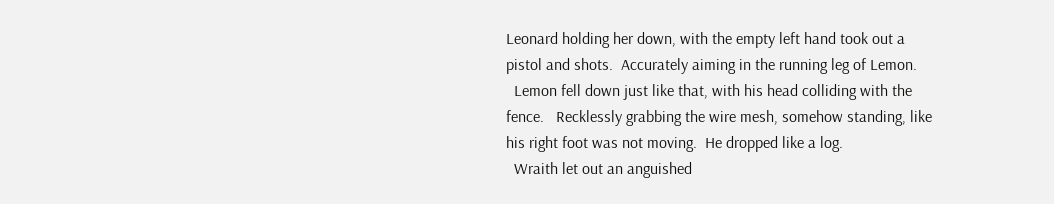Leonard holding her down, with the empty left hand took out a pistol and shots.  Accurately aiming in the running leg of Lemon.
  Lemon fell down just like that, with his head colliding with the fence.   Recklessly grabbing the wire mesh, somehow standing, like his right foot was not moving.  He dropped like a log.
  Wraith let out an anguished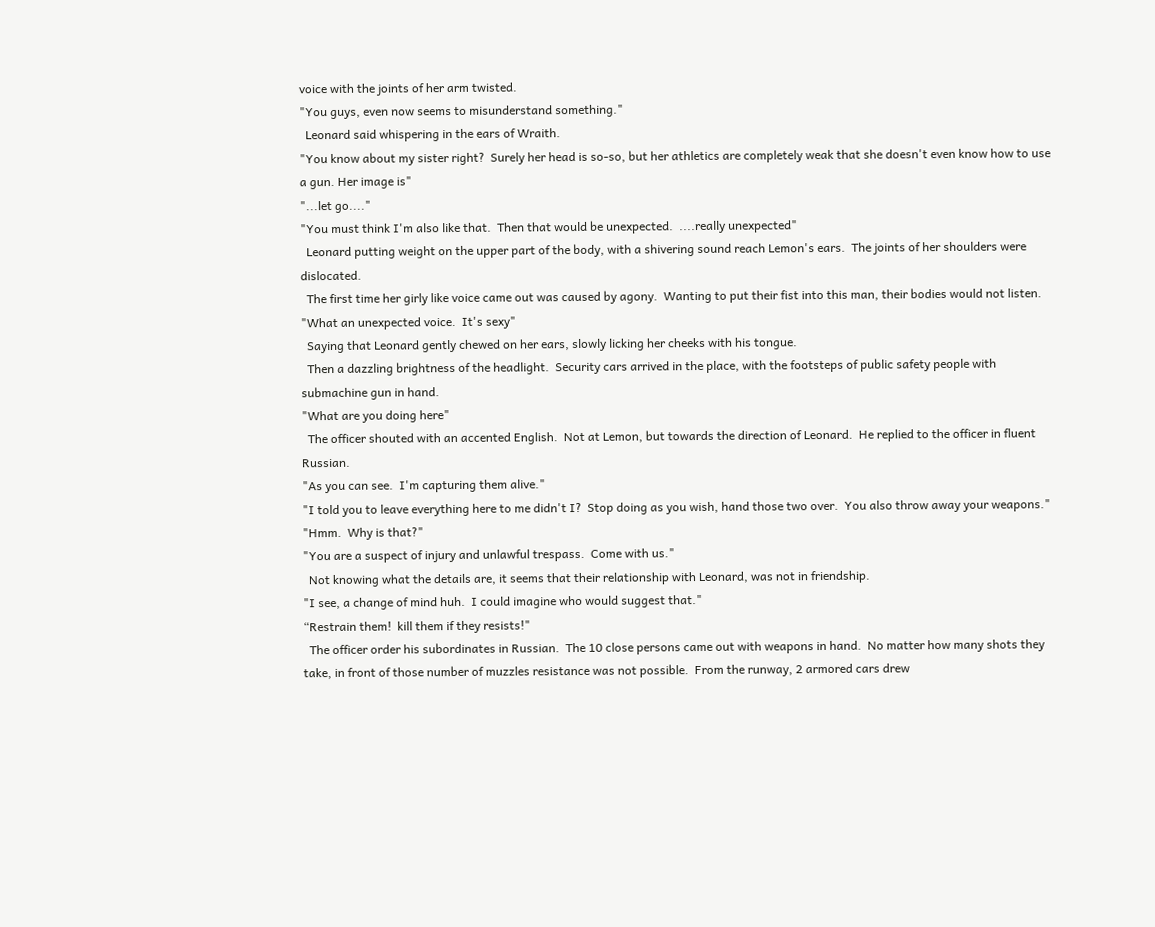voice with the joints of her arm twisted.
"You guys, even now seems to misunderstand something."
  Leonard said whispering in the ears of Wraith.
"You know about my sister right?  Surely her head is so-so, but her athletics are completely weak that she doesn't even know how to use a gun. Her image is"
"...let go...."
"You must think I'm also like that.  Then that would be unexpected.  ....really unexpected"
  Leonard putting weight on the upper part of the body, with a shivering sound reach Lemon's ears.  The joints of her shoulders were dislocated.
  The first time her girly like voice came out was caused by agony.  Wanting to put their fist into this man, their bodies would not listen.
"What an unexpected voice.  It's sexy"
  Saying that Leonard gently chewed on her ears, slowly licking her cheeks with his tongue.
  Then a dazzling brightness of the headlight.  Security cars arrived in the place, with the footsteps of public safety people with submachine gun in hand.
"What are you doing here"
  The officer shouted with an accented English.  Not at Lemon, but towards the direction of Leonard.  He replied to the officer in fluent Russian.
"As you can see.  I'm capturing them alive."
"I told you to leave everything here to me didn't I?  Stop doing as you wish, hand those two over.  You also throw away your weapons."
"Hmm.  Why is that?"
"You are a suspect of injury and unlawful trespass.  Come with us."
  Not knowing what the details are, it seems that their relationship with Leonard, was not in friendship.
"I see, a change of mind huh.  I could imagine who would suggest that."
“Restrain them!  kill them if they resists!"
  The officer order his subordinates in Russian.  The 10 close persons came out with weapons in hand.  No matter how many shots they take, in front of those number of muzzles resistance was not possible.  From the runway, 2 armored cars drew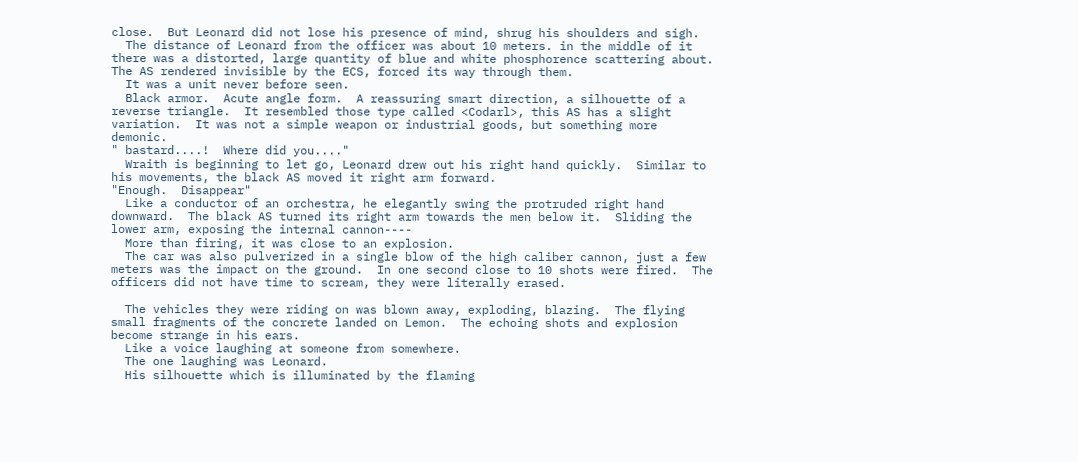close.  But Leonard did not lose his presence of mind, shrug his shoulders and sigh.
  The distance of Leonard from the officer was about 10 meters. in the middle of it there was a distorted, large quantity of blue and white phosphorence scattering about.  The AS rendered invisible by the ECS, forced its way through them.
  It was a unit never before seen.
  Black armor.  Acute angle form.  A reassuring smart direction, a silhouette of a reverse triangle.  It resembled those type called <Codarl>, this AS has a slight variation.  It was not a simple weapon or industrial goods, but something more demonic.
" bastard....!  Where did you...."
  Wraith is beginning to let go, Leonard drew out his right hand quickly.  Similar to his movements, the black AS moved it right arm forward.
"Enough.  Disappear"
  Like a conductor of an orchestra, he elegantly swing the protruded right hand downward.  The black AS turned its right arm towards the men below it.  Sliding the lower arm, exposing the internal cannon----
  More than firing, it was close to an explosion.
  The car was also pulverized in a single blow of the high caliber cannon, just a few meters was the impact on the ground.  In one second close to 10 shots were fired.  The officers did not have time to scream, they were literally erased.

  The vehicles they were riding on was blown away, exploding, blazing.  The flying small fragments of the concrete landed on Lemon.  The echoing shots and explosion become strange in his ears.
  Like a voice laughing at someone from somewhere.
  The one laughing was Leonard.
  His silhouette which is illuminated by the flaming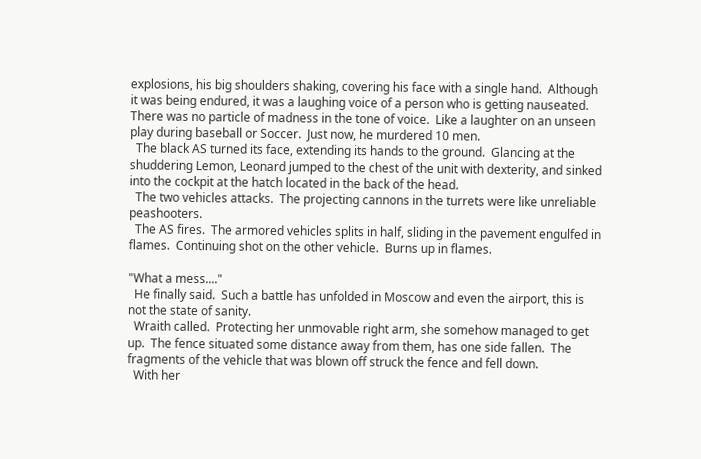explosions, his big shoulders shaking, covering his face with a single hand.  Although it was being endured, it was a laughing voice of a person who is getting nauseated.  There was no particle of madness in the tone of voice.  Like a laughter on an unseen play during baseball or Soccer.  Just now, he murdered 10 men.
  The black AS turned its face, extending its hands to the ground.  Glancing at the shuddering Lemon, Leonard jumped to the chest of the unit with dexterity, and sinked into the cockpit at the hatch located in the back of the head.
  The two vehicles attacks.  The projecting cannons in the turrets were like unreliable peashooters.
  The AS fires.  The armored vehicles splits in half, sliding in the pavement engulfed in flames.  Continuing shot on the other vehicle.  Burns up in flames.

"What a mess...."
  He finally said.  Such a battle has unfolded in Moscow and even the airport, this is not the state of sanity.
  Wraith called.  Protecting her unmovable right arm, she somehow managed to get up.  The fence situated some distance away from them, has one side fallen.  The fragments of the vehicle that was blown off struck the fence and fell down.
  With her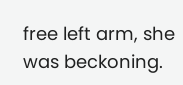free left arm, she was beckoning.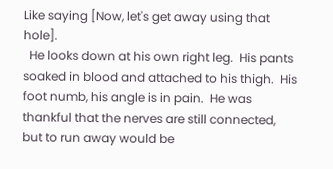Like saying [Now, let's get away using that hole].
  He looks down at his own right leg.  His pants soaked in blood and attached to his thigh.  His foot numb, his angle is in pain.  He was thankful that the nerves are still connected, but to run away would be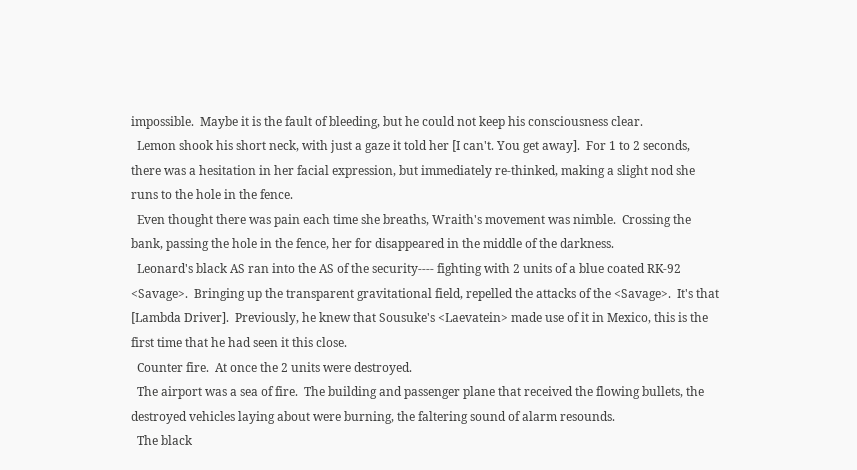impossible.  Maybe it is the fault of bleeding, but he could not keep his consciousness clear.
  Lemon shook his short neck, with just a gaze it told her [I can't. You get away].  For 1 to 2 seconds, there was a hesitation in her facial expression, but immediately re-thinked, making a slight nod she runs to the hole in the fence.
  Even thought there was pain each time she breaths, Wraith's movement was nimble.  Crossing the bank, passing the hole in the fence, her for disappeared in the middle of the darkness.
  Leonard's black AS ran into the AS of the security---- fighting with 2 units of a blue coated RK-92 <Savage>.  Bringing up the transparent gravitational field, repelled the attacks of the <Savage>.  It's that [Lambda Driver].  Previously, he knew that Sousuke's <Laevatein> made use of it in Mexico, this is the first time that he had seen it this close.
  Counter fire.  At once the 2 units were destroyed.
  The airport was a sea of fire.  The building and passenger plane that received the flowing bullets, the destroyed vehicles laying about were burning, the faltering sound of alarm resounds.
  The black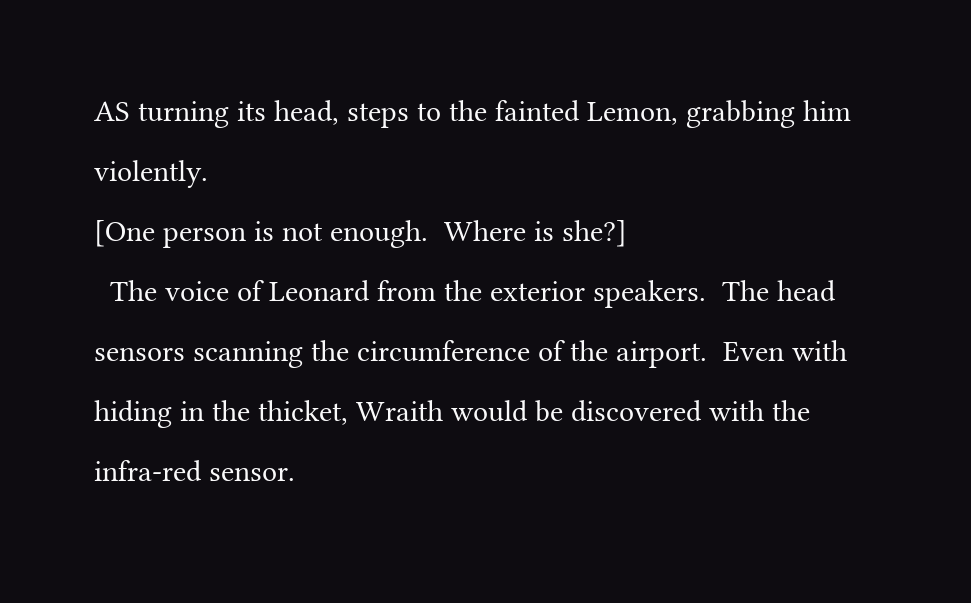AS turning its head, steps to the fainted Lemon, grabbing him violently.
[One person is not enough.  Where is she?]
  The voice of Leonard from the exterior speakers.  The head sensors scanning the circumference of the airport.  Even with hiding in the thicket, Wraith would be discovered with the infra-red sensor.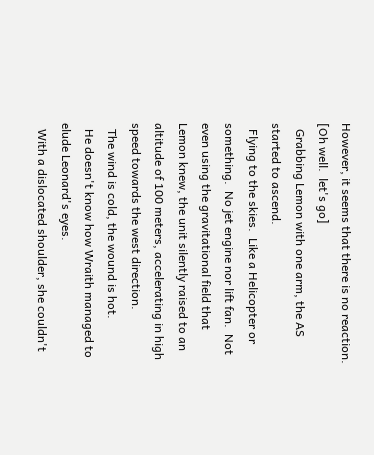However, it seems that there is no reaction.
[Oh well.  let's go]
  Grabbing Lemon with one arm, the AS started to ascend.
  Flying to the skies.  Like a Helicopter or something.  No jet engine nor lift fan.  Not even using the gravitational field that Lemon knew, the unit silently raised to an altitude of 100 meters, accelerating in high speed towards the west direction.
  The wind is cold, the wound is hot.
  He doesn't know how Wraith managed to elude Leonard's eyes.
  With a dislocated shoulder, she couldn't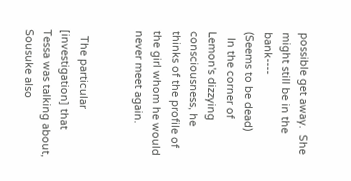possible get away.  She might still be in the bank----
(Seems to be dead)
  In the corner of Lemon's dizzying consciousness, he thinks of the profile of the girl whom he would never meet again.


  The particular [investigation] that Tessa was talking about, Sousuke also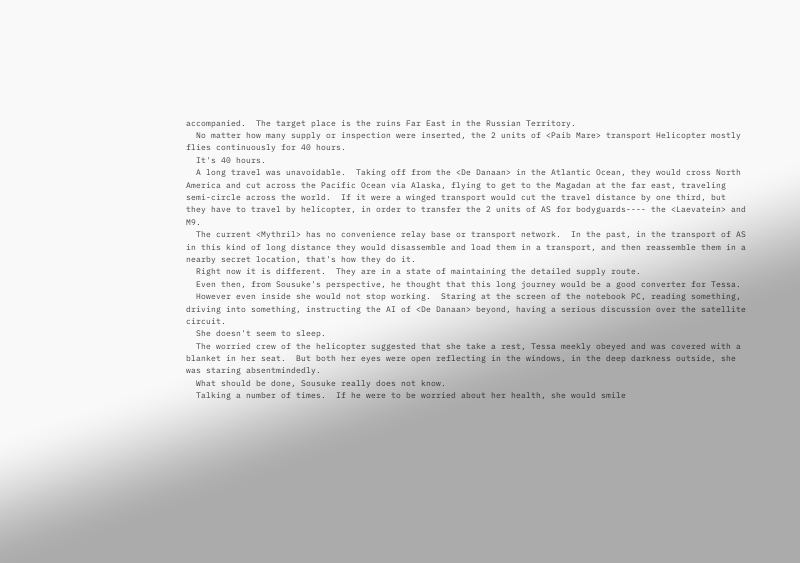accompanied.  The target place is the ruins Far East in the Russian Territory.
  No matter how many supply or inspection were inserted, the 2 units of <Paib Mare> transport Helicopter mostly flies continuously for 40 hours.
  It's 40 hours.
  A long travel was unavoidable.  Taking off from the <De Danaan> in the Atlantic Ocean, they would cross North America and cut across the Pacific Ocean via Alaska, flying to get to the Magadan at the far east, traveling semi-circle across the world.  If it were a winged transport would cut the travel distance by one third, but they have to travel by helicopter, in order to transfer the 2 units of AS for bodyguards---- the <Laevatein> and M9.
  The current <Mythril> has no convenience relay base or transport network.  In the past, in the transport of AS in this kind of long distance they would disassemble and load them in a transport, and then reassemble them in a nearby secret location, that's how they do it.
  Right now it is different.  They are in a state of maintaining the detailed supply route.
  Even then, from Sousuke's perspective, he thought that this long journey would be a good converter for Tessa.
  However even inside she would not stop working.  Staring at the screen of the notebook PC, reading something, driving into something, instructing the AI of <De Danaan> beyond, having a serious discussion over the satellite circuit.
  She doesn't seem to sleep.
  The worried crew of the helicopter suggested that she take a rest, Tessa meekly obeyed and was covered with a blanket in her seat.  But both her eyes were open reflecting in the windows, in the deep darkness outside, she was staring absentmindedly.
  What should be done, Sousuke really does not know.
  Talking a number of times.  If he were to be worried about her health, she would smile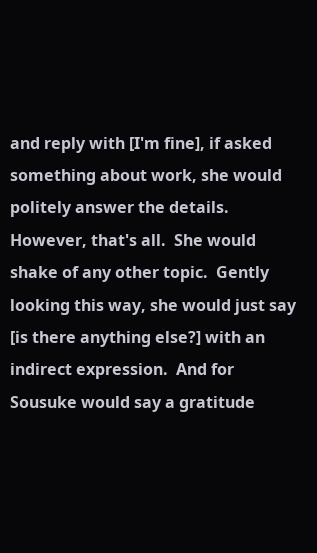and reply with [I'm fine], if asked something about work, she would politely answer the details.  However, that's all.  She would shake of any other topic.  Gently looking this way, she would just say [is there anything else?] with an indirect expression.  And for Sousuke would say a gratitude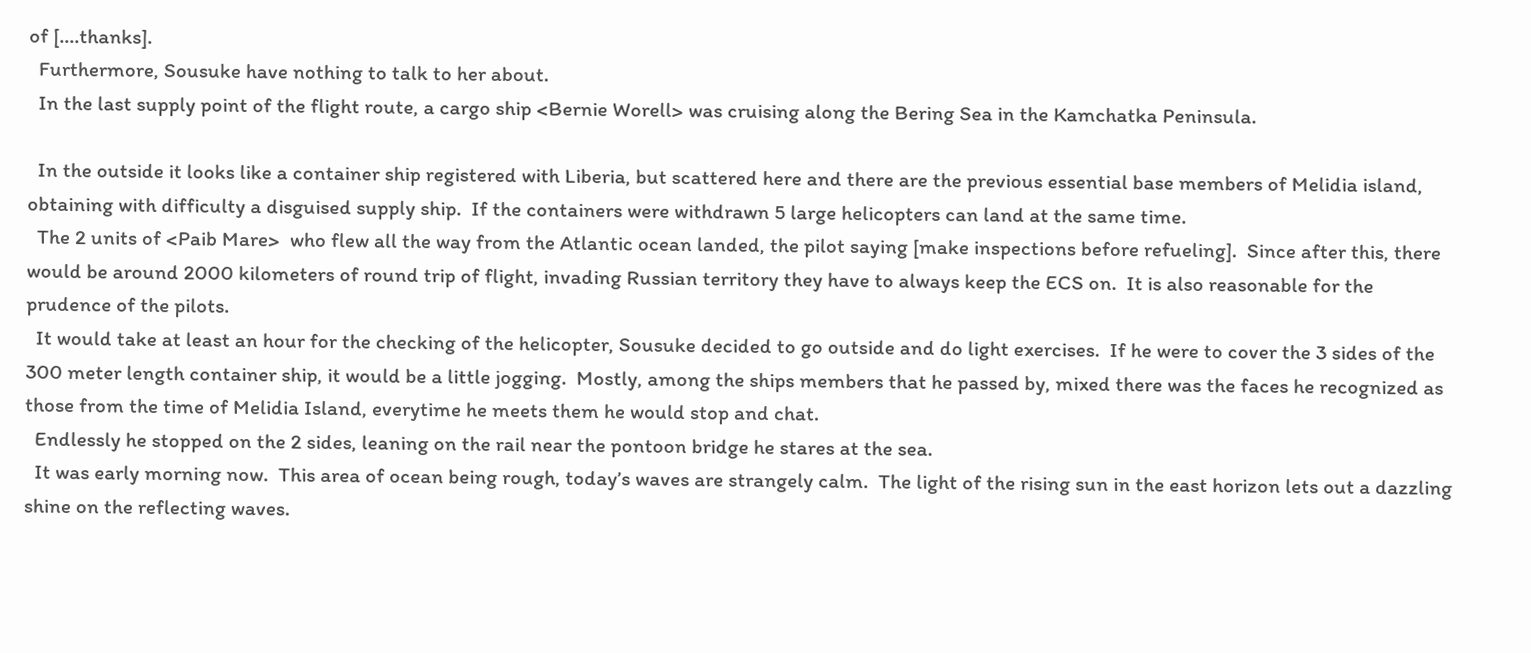of [....thanks].
  Furthermore, Sousuke have nothing to talk to her about.
  In the last supply point of the flight route, a cargo ship <Bernie Worell> was cruising along the Bering Sea in the Kamchatka Peninsula.

  In the outside it looks like a container ship registered with Liberia, but scattered here and there are the previous essential base members of Melidia island, obtaining with difficulty a disguised supply ship.  If the containers were withdrawn 5 large helicopters can land at the same time.
  The 2 units of <Paib Mare>  who flew all the way from the Atlantic ocean landed, the pilot saying [make inspections before refueling].  Since after this, there would be around 2000 kilometers of round trip of flight, invading Russian territory they have to always keep the ECS on.  It is also reasonable for the prudence of the pilots.
  It would take at least an hour for the checking of the helicopter, Sousuke decided to go outside and do light exercises.  If he were to cover the 3 sides of the 300 meter length container ship, it would be a little jogging.  Mostly, among the ships members that he passed by, mixed there was the faces he recognized as those from the time of Melidia Island, everytime he meets them he would stop and chat.
  Endlessly he stopped on the 2 sides, leaning on the rail near the pontoon bridge he stares at the sea.
  It was early morning now.  This area of ocean being rough, today’s waves are strangely calm.  The light of the rising sun in the east horizon lets out a dazzling shine on the reflecting waves.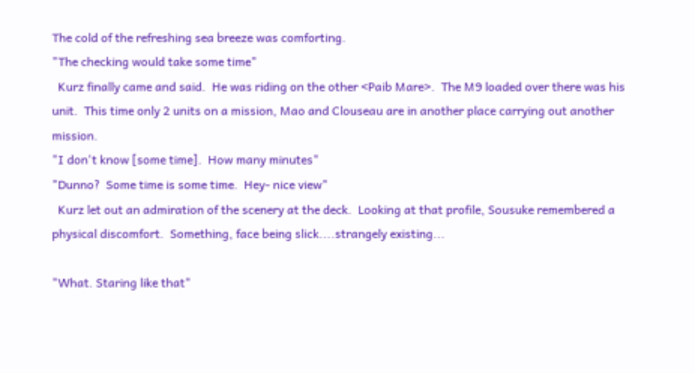The cold of the refreshing sea breeze was comforting.
"The checking would take some time"
  Kurz finally came and said.  He was riding on the other <Paib Mare>.  The M9 loaded over there was his unit.  This time only 2 units on a mission, Mao and Clouseau are in another place carrying out another mission.
"I don't know [some time].  How many minutes"
"Dunno?  Some time is some time.  Hey- nice view"
  Kurz let out an admiration of the scenery at the deck.  Looking at that profile, Sousuke remembered a physical discomfort.  Something, face being slick....strangely existing...

"What. Staring like that"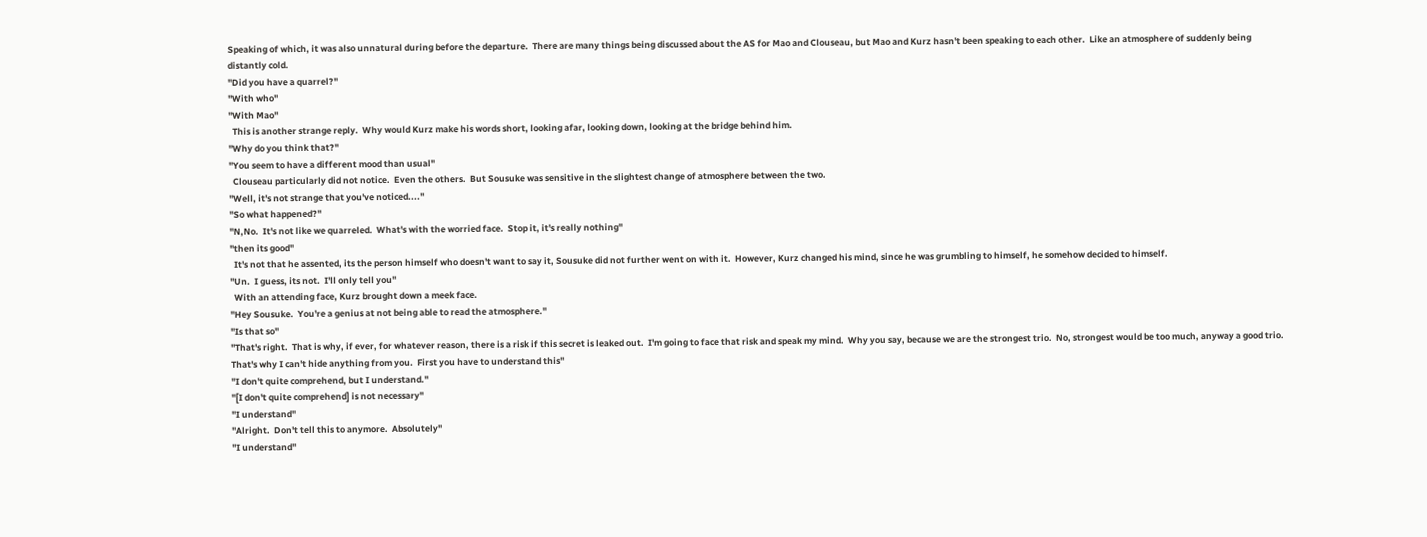Speaking of which, it was also unnatural during before the departure.  There are many things being discussed about the AS for Mao and Clouseau, but Mao and Kurz hasn't been speaking to each other.  Like an atmosphere of suddenly being distantly cold.
"Did you have a quarrel?"
"With who"
"With Mao"
  This is another strange reply.  Why would Kurz make his words short, looking afar, looking down, looking at the bridge behind him.
"Why do you think that?"
"You seem to have a different mood than usual"
  Clouseau particularly did not notice.  Even the others.  But Sousuke was sensitive in the slightest change of atmosphere between the two.
"Well, it's not strange that you've noticed...."
"So what happened?"
"N,No.  It's not like we quarreled.  What's with the worried face.  Stop it, it's really nothing"
"then its good"
  It's not that he assented, its the person himself who doesn't want to say it, Sousuke did not further went on with it.  However, Kurz changed his mind, since he was grumbling to himself, he somehow decided to himself.
"Un.  I guess, its not.  I'll only tell you"
  With an attending face, Kurz brought down a meek face.
"Hey Sousuke.  You're a genius at not being able to read the atmosphere."
"Is that so"
"That's right.  That is why, if ever, for whatever reason, there is a risk if this secret is leaked out.  I'm going to face that risk and speak my mind.  Why you say, because we are the strongest trio.  No, strongest would be too much, anyway a good trio.  That's why I can't hide anything from you.  First you have to understand this"
"I don't quite comprehend, but I understand."
"[I don't quite comprehend] is not necessary"
"I understand"
"Alright.  Don't tell this to anymore.  Absolutely"
"I understand"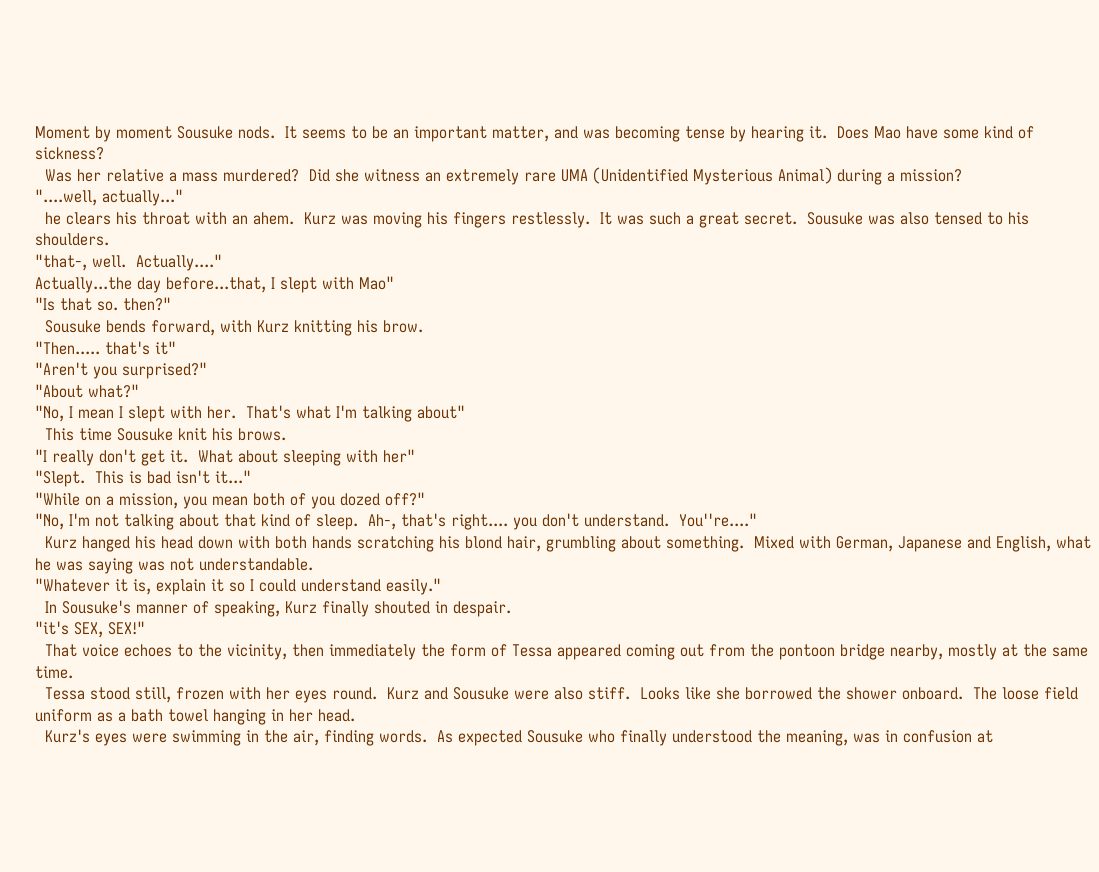Moment by moment Sousuke nods.  It seems to be an important matter, and was becoming tense by hearing it.  Does Mao have some kind of sickness?
  Was her relative a mass murdered?  Did she witness an extremely rare UMA (Unidentified Mysterious Animal) during a mission?
"....well, actually..."
  he clears his throat with an ahem.  Kurz was moving his fingers restlessly.  It was such a great secret.  Sousuke was also tensed to his shoulders.
"that-, well.  Actually...."
Actually...the day before...that, I slept with Mao"
"Is that so. then?"
  Sousuke bends forward, with Kurz knitting his brow.
"Then..... that's it"
"Aren't you surprised?"
"About what?"
"No, I mean I slept with her.  That's what I'm talking about"
  This time Sousuke knit his brows.
"I really don't get it.  What about sleeping with her"
"Slept.  This is bad isn't it..."
"While on a mission, you mean both of you dozed off?"
"No, I'm not talking about that kind of sleep.  Ah-, that's right.... you don't understand.  You''re...."
  Kurz hanged his head down with both hands scratching his blond hair, grumbling about something.  Mixed with German, Japanese and English, what he was saying was not understandable.
"Whatever it is, explain it so I could understand easily."
  In Sousuke's manner of speaking, Kurz finally shouted in despair.
"it's SEX, SEX!"
  That voice echoes to the vicinity, then immediately the form of Tessa appeared coming out from the pontoon bridge nearby, mostly at the same time.
  Tessa stood still, frozen with her eyes round.  Kurz and Sousuke were also stiff.  Looks like she borrowed the shower onboard.  The loose field uniform as a bath towel hanging in her head.
  Kurz's eyes were swimming in the air, finding words.  As expected Sousuke who finally understood the meaning, was in confusion at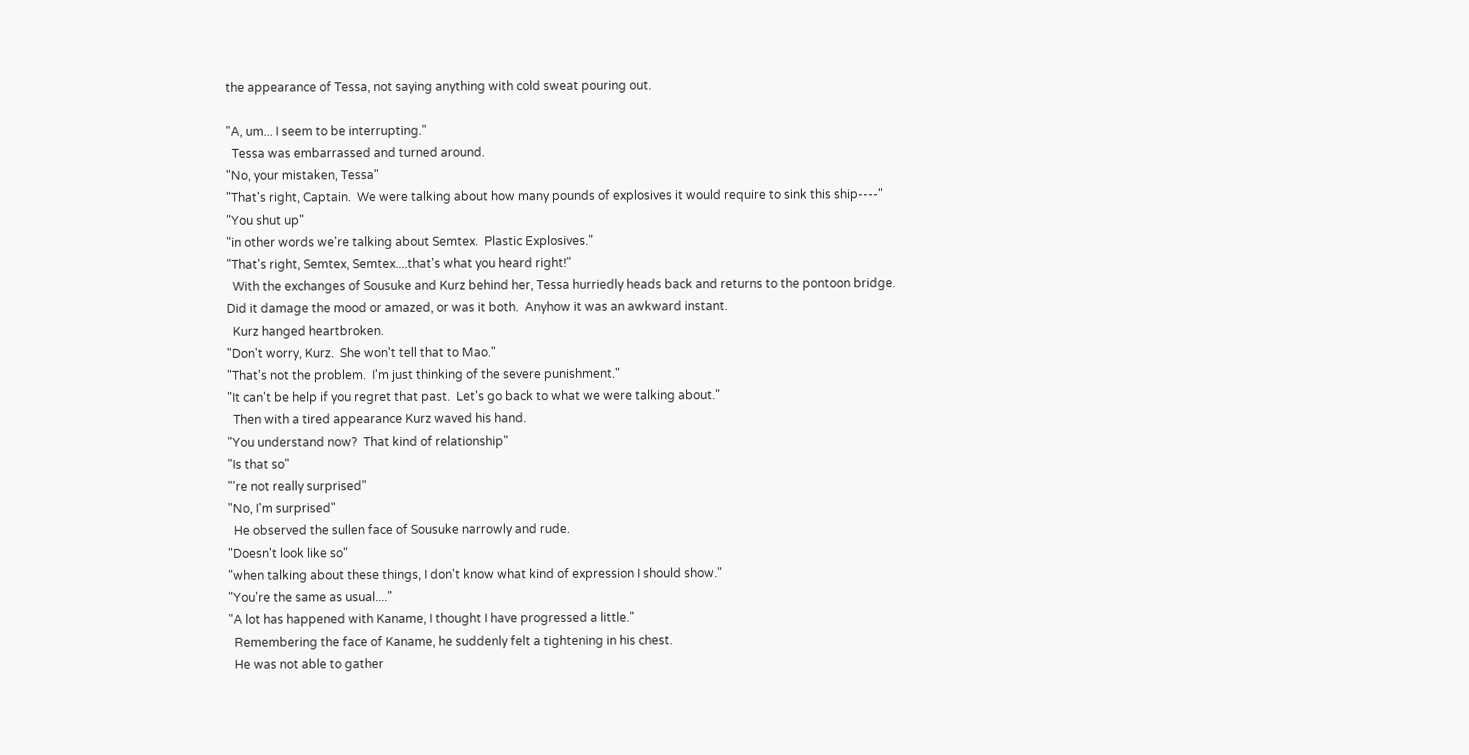the appearance of Tessa, not saying anything with cold sweat pouring out.

"A, um... I seem to be interrupting."
  Tessa was embarrassed and turned around.
"No, your mistaken, Tessa"
"That's right, Captain.  We were talking about how many pounds of explosives it would require to sink this ship----"
"You shut up"
"in other words we're talking about Semtex.  Plastic Explosives."
"That's right, Semtex, Semtex....that's what you heard right!"
  With the exchanges of Sousuke and Kurz behind her, Tessa hurriedly heads back and returns to the pontoon bridge.  Did it damage the mood or amazed, or was it both.  Anyhow it was an awkward instant.
  Kurz hanged heartbroken.
"Don't worry, Kurz.  She won't tell that to Mao."
"That's not the problem.  I'm just thinking of the severe punishment."
"It can't be help if you regret that past.  Let's go back to what we were talking about."
  Then with a tired appearance Kurz waved his hand.
"You understand now?  That kind of relationship"
"Is that so"
"'re not really surprised"
"No, I'm surprised"
  He observed the sullen face of Sousuke narrowly and rude.
"Doesn't look like so"
"when talking about these things, I don't know what kind of expression I should show."
"You're the same as usual...."
"A lot has happened with Kaname, I thought I have progressed a little."
  Remembering the face of Kaname, he suddenly felt a tightening in his chest.
  He was not able to gather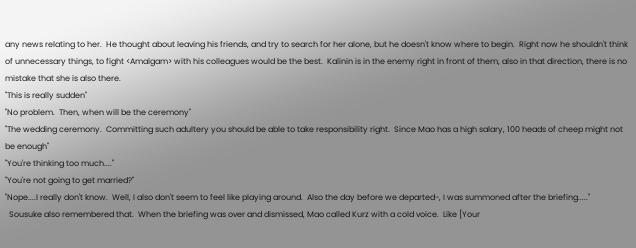any news relating to her.  He thought about leaving his friends, and try to search for her alone, but he doesn't know where to begin.  Right now he shouldn't think of unnecessary things, to fight <Amalgam> with his colleagues would be the best.  Kalinin is in the enemy right in front of them, also in that direction, there is no mistake that she is also there.
"This is really sudden"
"No problem.  Then, when will be the ceremony"
"The wedding ceremony.  Committing such adultery you should be able to take responsibility right.  Since Mao has a high salary, 100 heads of cheep might not be enough"
"You're thinking too much...."
"You're not going to get married?"
"Nope....I really don't know.  Well, I also don't seem to feel like playing around.  Also the day before we departed-, I was summoned after the briefing....."
  Sousuke also remembered that.  When the briefing was over and dismissed, Mao called Kurz with a cold voice.  Like [Your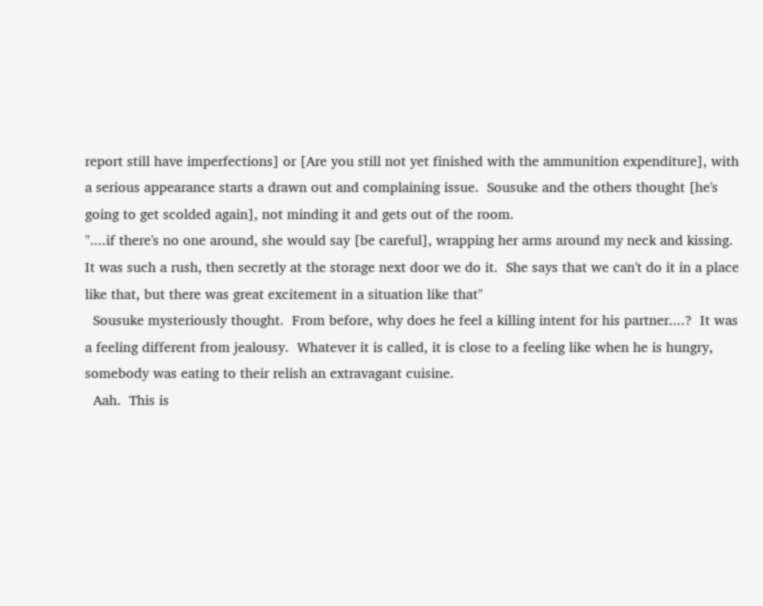report still have imperfections] or [Are you still not yet finished with the ammunition expenditure], with a serious appearance starts a drawn out and complaining issue.  Sousuke and the others thought [he's going to get scolded again], not minding it and gets out of the room.
"....if there's no one around, she would say [be careful], wrapping her arms around my neck and kissing.  It was such a rush, then secretly at the storage next door we do it.  She says that we can't do it in a place like that, but there was great excitement in a situation like that"
  Sousuke mysteriously thought.  From before, why does he feel a killing intent for his partner....?  It was a feeling different from jealousy.  Whatever it is called, it is close to a feeling like when he is hungry, somebody was eating to their relish an extravagant cuisine.
  Aah.  This is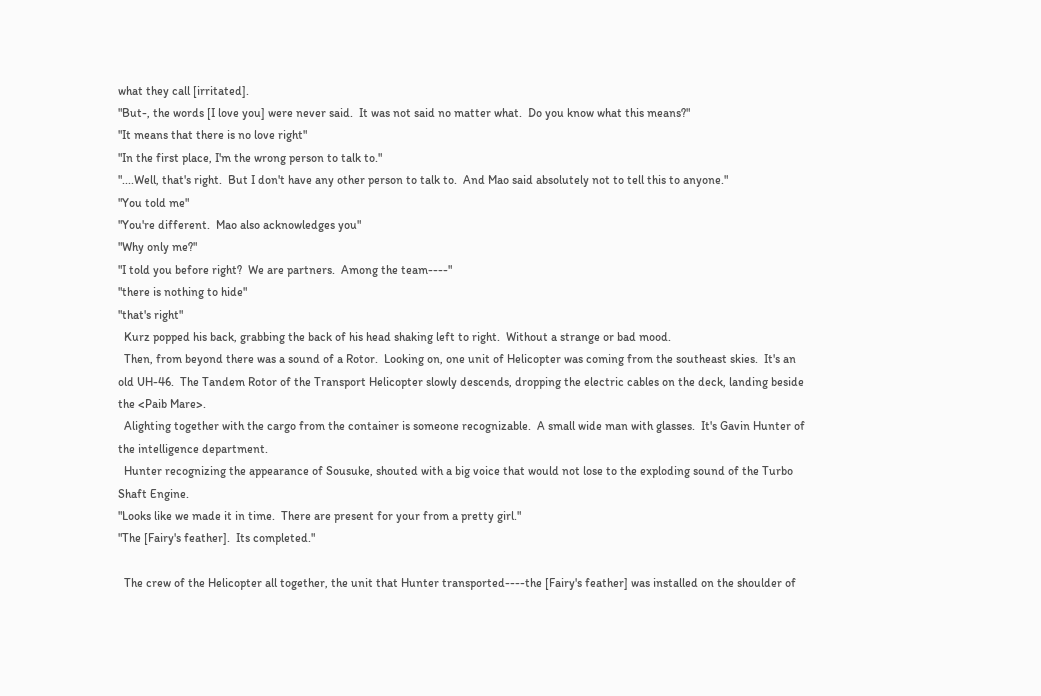what they call [irritated].
"But-, the words [I love you] were never said.  It was not said no matter what.  Do you know what this means?"
"It means that there is no love right"
"In the first place, I'm the wrong person to talk to."
"....Well, that's right.  But I don't have any other person to talk to.  And Mao said absolutely not to tell this to anyone."
"You told me"
"You're different.  Mao also acknowledges you"
"Why only me?"
"I told you before right?  We are partners.  Among the team----"
"there is nothing to hide"
"that's right"
  Kurz popped his back, grabbing the back of his head shaking left to right.  Without a strange or bad mood.
  Then, from beyond there was a sound of a Rotor.  Looking on, one unit of Helicopter was coming from the southeast skies.  It's an old UH-46.  The Tandem Rotor of the Transport Helicopter slowly descends, dropping the electric cables on the deck, landing beside the <Paib Mare>.
  Alighting together with the cargo from the container is someone recognizable.  A small wide man with glasses.  It's Gavin Hunter of the intelligence department.
  Hunter recognizing the appearance of Sousuke, shouted with a big voice that would not lose to the exploding sound of the Turbo Shaft Engine.
"Looks like we made it in time.  There are present for your from a pretty girl."
"The [Fairy's feather].  Its completed."

  The crew of the Helicopter all together, the unit that Hunter transported----the [Fairy's feather] was installed on the shoulder of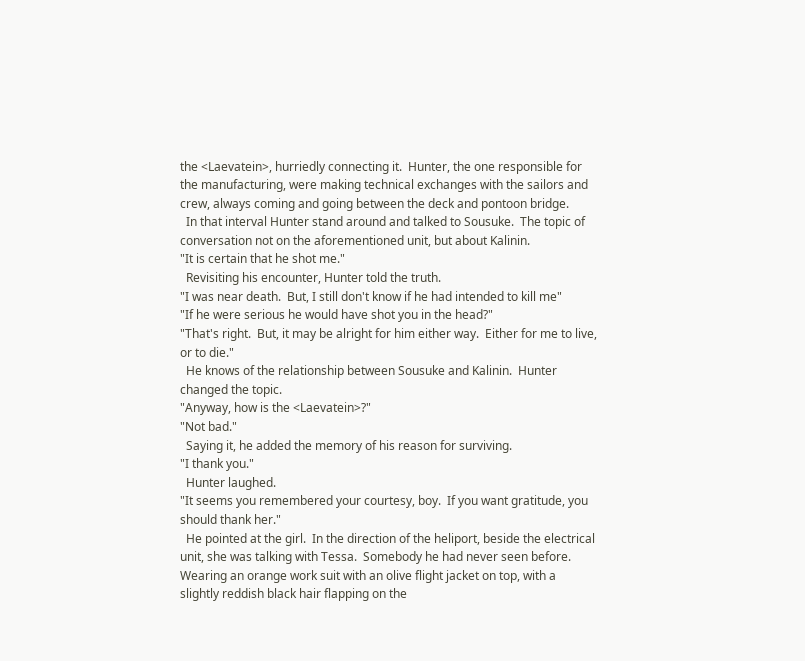the <Laevatein>, hurriedly connecting it.  Hunter, the one responsible for the manufacturing, were making technical exchanges with the sailors and crew, always coming and going between the deck and pontoon bridge.
  In that interval Hunter stand around and talked to Sousuke.  The topic of conversation not on the aforementioned unit, but about Kalinin.
"It is certain that he shot me."
  Revisiting his encounter, Hunter told the truth.
"I was near death.  But, I still don't know if he had intended to kill me"
"If he were serious he would have shot you in the head?"
"That's right.  But, it may be alright for him either way.  Either for me to live, or to die."
  He knows of the relationship between Sousuke and Kalinin.  Hunter changed the topic.
"Anyway, how is the <Laevatein>?"
"Not bad."
  Saying it, he added the memory of his reason for surviving.
"I thank you."
  Hunter laughed.
"It seems you remembered your courtesy, boy.  If you want gratitude, you should thank her."
  He pointed at the girl.  In the direction of the heliport, beside the electrical unit, she was talking with Tessa.  Somebody he had never seen before.  Wearing an orange work suit with an olive flight jacket on top, with a slightly reddish black hair flapping on the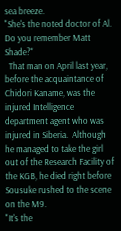sea breeze.
"She's the noted doctor of Al.  Do you remember Matt Shade?"
  That man on April last year, before the acquaintance of Chidori Kaname, was the injured Intelligence department agent who was injured in Siberia.  Although he managed to take the girl out of the Research Facility of the KGB, he died right before Sousuke rushed to the scene on the M9.
"It's the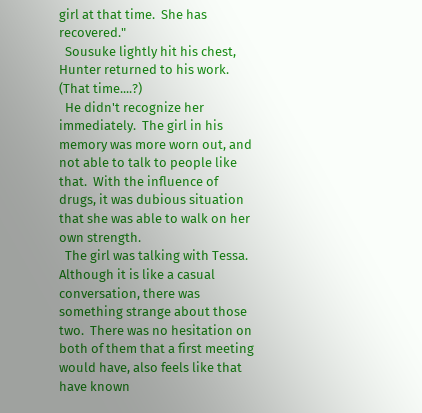girl at that time.  She has recovered."
  Sousuke lightly hit his chest, Hunter returned to his work.
(That time....?)
  He didn't recognize her immediately.  The girl in his memory was more worn out, and not able to talk to people like that.  With the influence of drugs, it was dubious situation that she was able to walk on her own strength.
  The girl was talking with Tessa.  Although it is like a casual conversation, there was something strange about those two.  There was no hesitation on both of them that a first meeting would have, also feels like that have known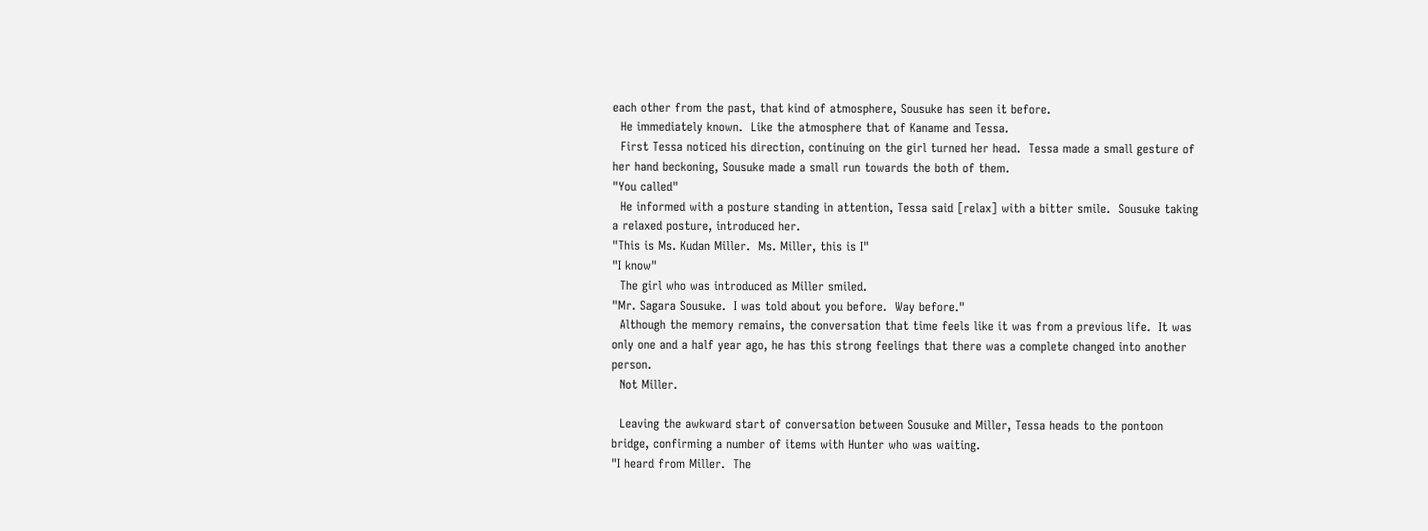each other from the past, that kind of atmosphere, Sousuke has seen it before.
  He immediately known.  Like the atmosphere that of Kaname and Tessa.
  First Tessa noticed his direction, continuing on the girl turned her head.  Tessa made a small gesture of her hand beckoning, Sousuke made a small run towards the both of them.
"You called"
  He informed with a posture standing in attention, Tessa said [relax] with a bitter smile.  Sousuke taking a relaxed posture, introduced her.
"This is Ms. Kudan Miller.  Ms. Miller, this is I"
"I know"
  The girl who was introduced as Miller smiled.
"Mr. Sagara Sousuke.  I was told about you before.  Way before."
  Although the memory remains, the conversation that time feels like it was from a previous life.  It was only one and a half year ago, he has this strong feelings that there was a complete changed into another person.
  Not Miller.

  Leaving the awkward start of conversation between Sousuke and Miller, Tessa heads to the pontoon bridge, confirming a number of items with Hunter who was waiting.
"I heard from Miller.  The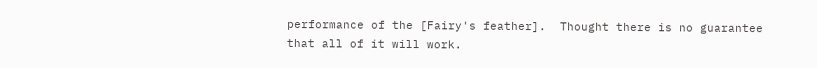performance of the [Fairy's feather].  Thought there is no guarantee that all of it will work.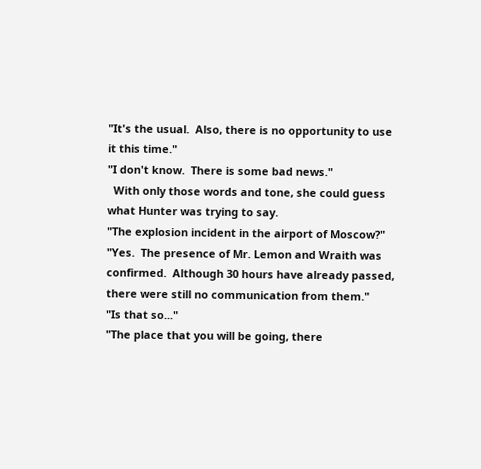"It's the usual.  Also, there is no opportunity to use it this time."
"I don't know.  There is some bad news."
  With only those words and tone, she could guess what Hunter was trying to say.
"The explosion incident in the airport of Moscow?"
"Yes.  The presence of Mr. Lemon and Wraith was confirmed.  Although 30 hours have already passed, there were still no communication from them."
"Is that so..."
"The place that you will be going, there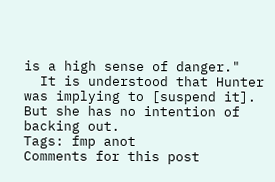is a high sense of danger."
  It is understood that Hunter was implying to [suspend it].  But she has no intention of backing out.
Tags: fmp anot
Comments for this post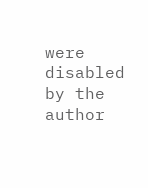were disabled by the author